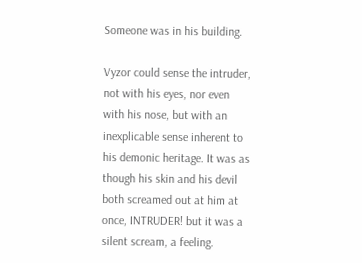Someone was in his building.

Vyzor could sense the intruder, not with his eyes, nor even with his nose, but with an inexplicable sense inherent to his demonic heritage. It was as though his skin and his devil both screamed out at him at once, INTRUDER! but it was a silent scream, a feeling.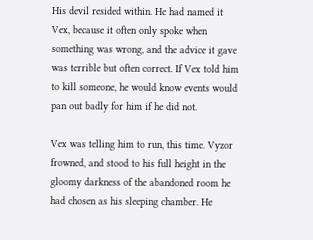His devil resided within. He had named it Vex, because it often only spoke when something was wrong, and the advice it gave was terrible but often correct. If Vex told him to kill someone, he would know events would pan out badly for him if he did not.

Vex was telling him to run, this time. Vyzor frowned, and stood to his full height in the gloomy darkness of the abandoned room he had chosen as his sleeping chamber. He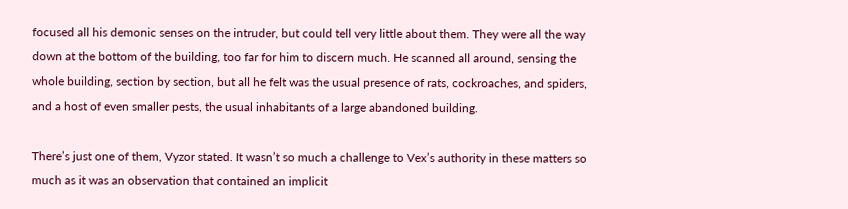focused all his demonic senses on the intruder, but could tell very little about them. They were all the way down at the bottom of the building, too far for him to discern much. He scanned all around, sensing the whole building, section by section, but all he felt was the usual presence of rats, cockroaches, and spiders, and a host of even smaller pests, the usual inhabitants of a large abandoned building.

There’s just one of them, Vyzor stated. It wasn’t so much a challenge to Vex’s authority in these matters so much as it was an observation that contained an implicit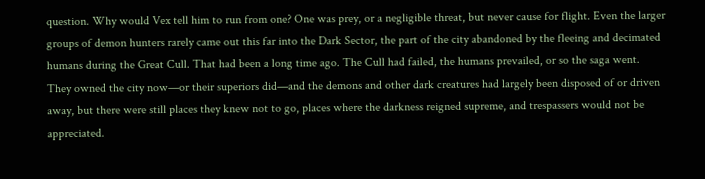question. Why would Vex tell him to run from one? One was prey, or a negligible threat, but never cause for flight. Even the larger groups of demon hunters rarely came out this far into the Dark Sector, the part of the city abandoned by the fleeing and decimated humans during the Great Cull. That had been a long time ago. The Cull had failed, the humans prevailed, or so the saga went. They owned the city now—or their superiors did—and the demons and other dark creatures had largely been disposed of or driven away, but there were still places they knew not to go, places where the darkness reigned supreme, and trespassers would not be appreciated.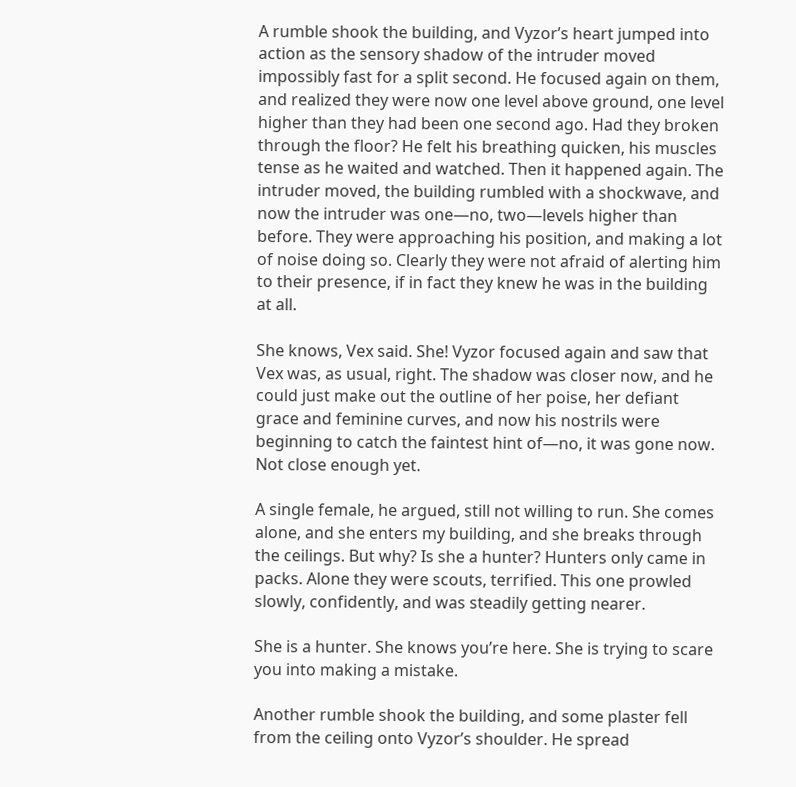A rumble shook the building, and Vyzor’s heart jumped into action as the sensory shadow of the intruder moved impossibly fast for a split second. He focused again on them, and realized they were now one level above ground, one level higher than they had been one second ago. Had they broken through the floor? He felt his breathing quicken, his muscles tense as he waited and watched. Then it happened again. The intruder moved, the building rumbled with a shockwave, and now the intruder was one—no, two—levels higher than before. They were approaching his position, and making a lot of noise doing so. Clearly they were not afraid of alerting him to their presence, if in fact they knew he was in the building at all.

She knows, Vex said. She! Vyzor focused again and saw that Vex was, as usual, right. The shadow was closer now, and he could just make out the outline of her poise, her defiant grace and feminine curves, and now his nostrils were beginning to catch the faintest hint of—no, it was gone now. Not close enough yet.

A single female, he argued, still not willing to run. She comes alone, and she enters my building, and she breaks through the ceilings. But why? Is she a hunter? Hunters only came in packs. Alone they were scouts, terrified. This one prowled slowly, confidently, and was steadily getting nearer.

She is a hunter. She knows you’re here. She is trying to scare you into making a mistake.

Another rumble shook the building, and some plaster fell from the ceiling onto Vyzor’s shoulder. He spread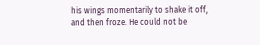his wings momentarily to shake it off, and then froze. He could not be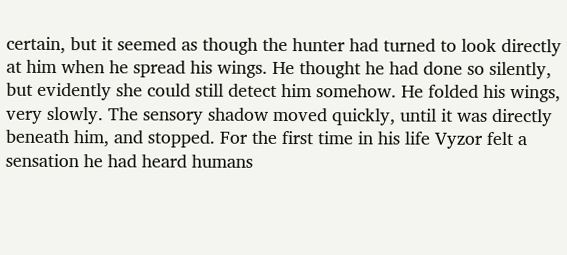certain, but it seemed as though the hunter had turned to look directly at him when he spread his wings. He thought he had done so silently, but evidently she could still detect him somehow. He folded his wings, very slowly. The sensory shadow moved quickly, until it was directly beneath him, and stopped. For the first time in his life Vyzor felt a sensation he had heard humans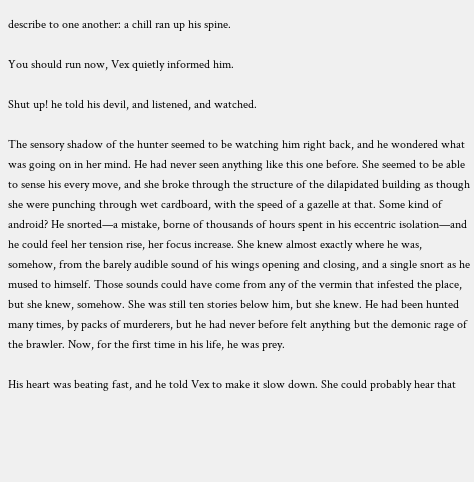describe to one another: a chill ran up his spine.

You should run now, Vex quietly informed him.

Shut up! he told his devil, and listened, and watched.

The sensory shadow of the hunter seemed to be watching him right back, and he wondered what was going on in her mind. He had never seen anything like this one before. She seemed to be able to sense his every move, and she broke through the structure of the dilapidated building as though she were punching through wet cardboard, with the speed of a gazelle at that. Some kind of android? He snorted—a mistake, borne of thousands of hours spent in his eccentric isolation—and he could feel her tension rise, her focus increase. She knew almost exactly where he was, somehow, from the barely audible sound of his wings opening and closing, and a single snort as he mused to himself. Those sounds could have come from any of the vermin that infested the place, but she knew, somehow. She was still ten stories below him, but she knew. He had been hunted many times, by packs of murderers, but he had never before felt anything but the demonic rage of the brawler. Now, for the first time in his life, he was prey.

His heart was beating fast, and he told Vex to make it slow down. She could probably hear that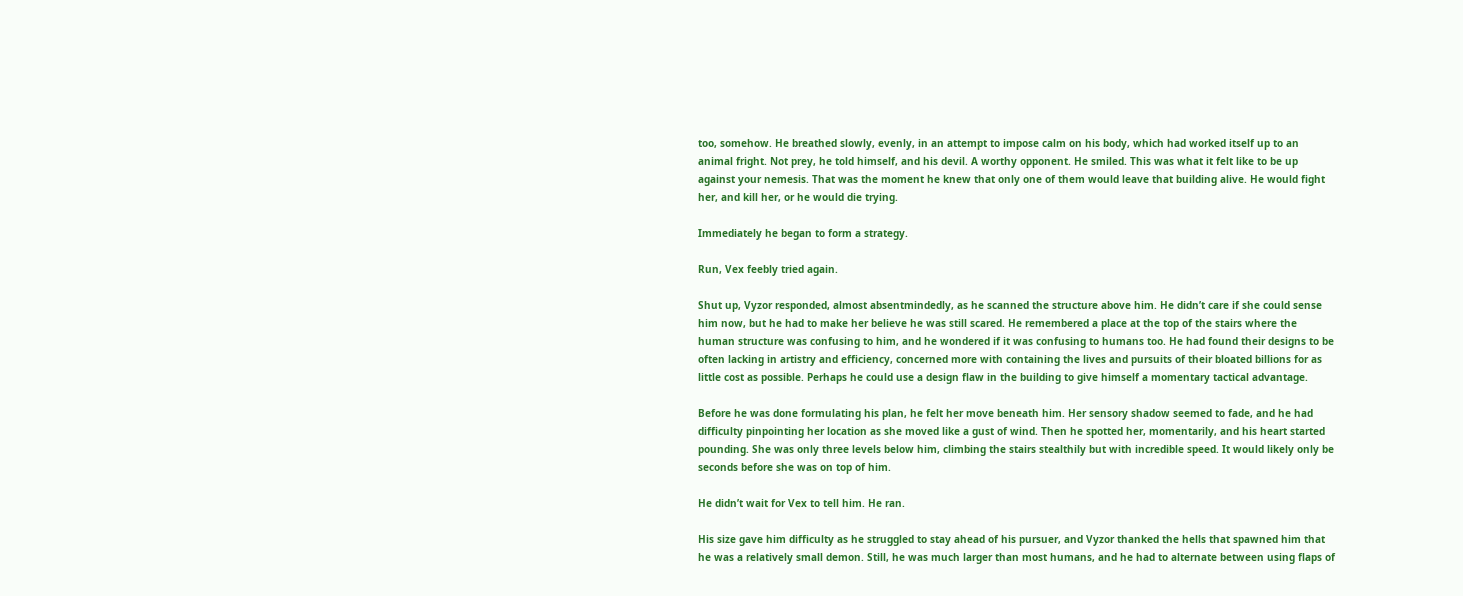too, somehow. He breathed slowly, evenly, in an attempt to impose calm on his body, which had worked itself up to an animal fright. Not prey, he told himself, and his devil. A worthy opponent. He smiled. This was what it felt like to be up against your nemesis. That was the moment he knew that only one of them would leave that building alive. He would fight her, and kill her, or he would die trying.

Immediately he began to form a strategy.

Run, Vex feebly tried again.

Shut up, Vyzor responded, almost absentmindedly, as he scanned the structure above him. He didn’t care if she could sense him now, but he had to make her believe he was still scared. He remembered a place at the top of the stairs where the human structure was confusing to him, and he wondered if it was confusing to humans too. He had found their designs to be often lacking in artistry and efficiency, concerned more with containing the lives and pursuits of their bloated billions for as little cost as possible. Perhaps he could use a design flaw in the building to give himself a momentary tactical advantage.

Before he was done formulating his plan, he felt her move beneath him. Her sensory shadow seemed to fade, and he had difficulty pinpointing her location as she moved like a gust of wind. Then he spotted her, momentarily, and his heart started pounding. She was only three levels below him, climbing the stairs stealthily but with incredible speed. It would likely only be seconds before she was on top of him.

He didn’t wait for Vex to tell him. He ran.

His size gave him difficulty as he struggled to stay ahead of his pursuer, and Vyzor thanked the hells that spawned him that he was a relatively small demon. Still, he was much larger than most humans, and he had to alternate between using flaps of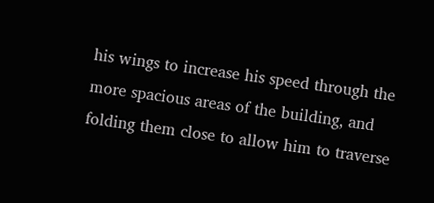his wings to increase his speed through the more spacious areas of the building, and folding them close to allow him to traverse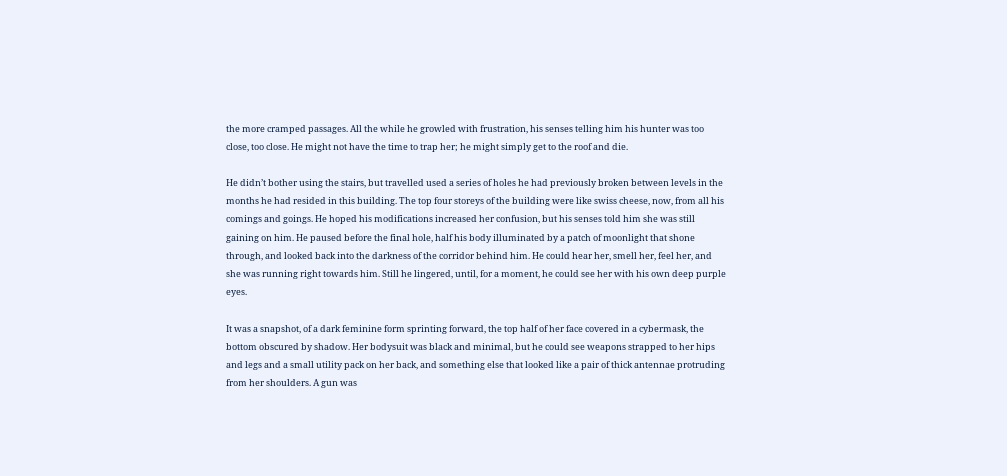the more cramped passages. All the while he growled with frustration, his senses telling him his hunter was too close, too close. He might not have the time to trap her; he might simply get to the roof and die.

He didn’t bother using the stairs, but travelled used a series of holes he had previously broken between levels in the months he had resided in this building. The top four storeys of the building were like swiss cheese, now, from all his comings and goings. He hoped his modifications increased her confusion, but his senses told him she was still gaining on him. He paused before the final hole, half his body illuminated by a patch of moonlight that shone through, and looked back into the darkness of the corridor behind him. He could hear her, smell her, feel her, and she was running right towards him. Still he lingered, until, for a moment, he could see her with his own deep purple eyes.

It was a snapshot, of a dark feminine form sprinting forward, the top half of her face covered in a cybermask, the bottom obscured by shadow. Her bodysuit was black and minimal, but he could see weapons strapped to her hips and legs and a small utility pack on her back, and something else that looked like a pair of thick antennae protruding from her shoulders. A gun was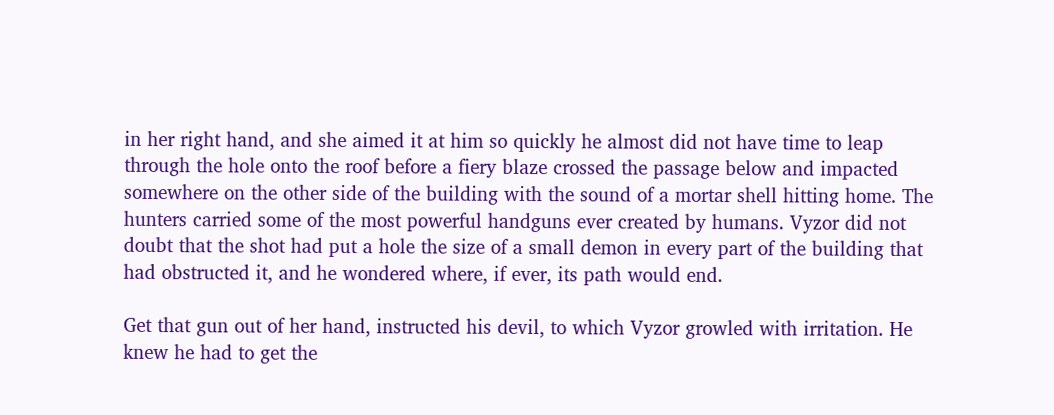in her right hand, and she aimed it at him so quickly he almost did not have time to leap through the hole onto the roof before a fiery blaze crossed the passage below and impacted somewhere on the other side of the building with the sound of a mortar shell hitting home. The hunters carried some of the most powerful handguns ever created by humans. Vyzor did not doubt that the shot had put a hole the size of a small demon in every part of the building that had obstructed it, and he wondered where, if ever, its path would end.

Get that gun out of her hand, instructed his devil, to which Vyzor growled with irritation. He knew he had to get the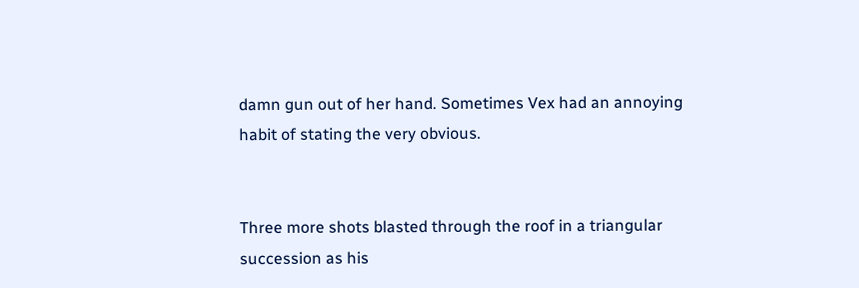damn gun out of her hand. Sometimes Vex had an annoying habit of stating the very obvious.


Three more shots blasted through the roof in a triangular succession as his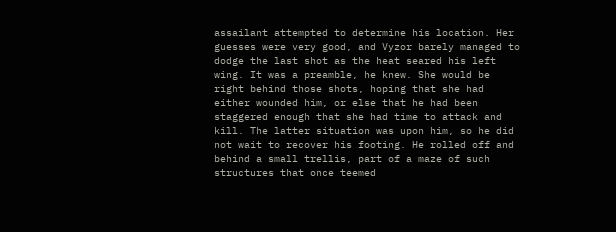assailant attempted to determine his location. Her guesses were very good, and Vyzor barely managed to dodge the last shot as the heat seared his left wing. It was a preamble, he knew. She would be right behind those shots, hoping that she had either wounded him, or else that he had been staggered enough that she had time to attack and kill. The latter situation was upon him, so he did not wait to recover his footing. He rolled off and behind a small trellis, part of a maze of such structures that once teemed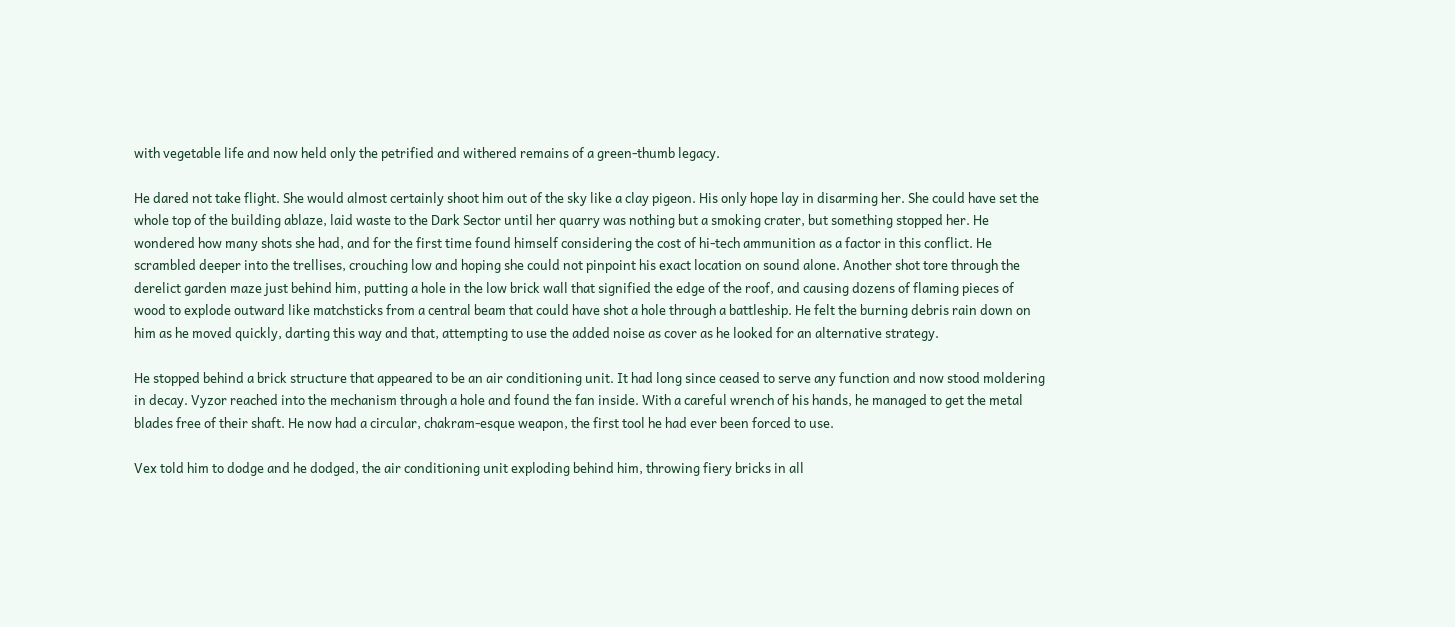with vegetable life and now held only the petrified and withered remains of a green-thumb legacy.

He dared not take flight. She would almost certainly shoot him out of the sky like a clay pigeon. His only hope lay in disarming her. She could have set the whole top of the building ablaze, laid waste to the Dark Sector until her quarry was nothing but a smoking crater, but something stopped her. He wondered how many shots she had, and for the first time found himself considering the cost of hi-tech ammunition as a factor in this conflict. He scrambled deeper into the trellises, crouching low and hoping she could not pinpoint his exact location on sound alone. Another shot tore through the derelict garden maze just behind him, putting a hole in the low brick wall that signified the edge of the roof, and causing dozens of flaming pieces of wood to explode outward like matchsticks from a central beam that could have shot a hole through a battleship. He felt the burning debris rain down on him as he moved quickly, darting this way and that, attempting to use the added noise as cover as he looked for an alternative strategy.

He stopped behind a brick structure that appeared to be an air conditioning unit. It had long since ceased to serve any function and now stood moldering in decay. Vyzor reached into the mechanism through a hole and found the fan inside. With a careful wrench of his hands, he managed to get the metal blades free of their shaft. He now had a circular, chakram-esque weapon, the first tool he had ever been forced to use.

Vex told him to dodge and he dodged, the air conditioning unit exploding behind him, throwing fiery bricks in all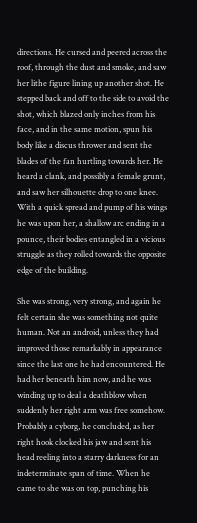directions. He cursed and peered across the roof, through the dust and smoke, and saw her lithe figure lining up another shot. He stepped back and off to the side to avoid the shot, which blazed only inches from his face, and in the same motion, spun his body like a discus thrower and sent the blades of the fan hurtling towards her. He heard a clank, and possibly a female grunt, and saw her silhouette drop to one knee. With a quick spread and pump of his wings he was upon her, a shallow arc ending in a pounce, their bodies entangled in a vicious struggle as they rolled towards the opposite edge of the building.

She was strong, very strong, and again he felt certain she was something not quite human. Not an android, unless they had improved those remarkably in appearance since the last one he had encountered. He had her beneath him now, and he was winding up to deal a deathblow when suddenly her right arm was free somehow. Probably a cyborg, he concluded, as her right hook clocked his jaw and sent his head reeling into a starry darkness for an indeterminate span of time. When he came to she was on top, punching his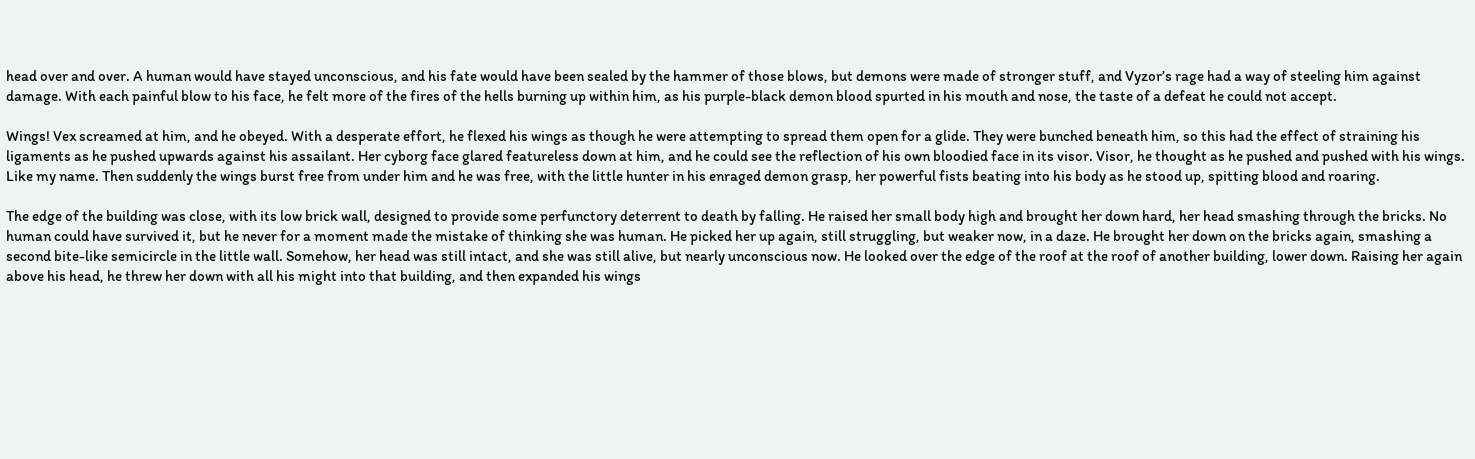head over and over. A human would have stayed unconscious, and his fate would have been sealed by the hammer of those blows, but demons were made of stronger stuff, and Vyzor’s rage had a way of steeling him against damage. With each painful blow to his face, he felt more of the fires of the hells burning up within him, as his purple-black demon blood spurted in his mouth and nose, the taste of a defeat he could not accept.

Wings! Vex screamed at him, and he obeyed. With a desperate effort, he flexed his wings as though he were attempting to spread them open for a glide. They were bunched beneath him, so this had the effect of straining his ligaments as he pushed upwards against his assailant. Her cyborg face glared featureless down at him, and he could see the reflection of his own bloodied face in its visor. Visor, he thought as he pushed and pushed with his wings. Like my name. Then suddenly the wings burst free from under him and he was free, with the little hunter in his enraged demon grasp, her powerful fists beating into his body as he stood up, spitting blood and roaring.

The edge of the building was close, with its low brick wall, designed to provide some perfunctory deterrent to death by falling. He raised her small body high and brought her down hard, her head smashing through the bricks. No human could have survived it, but he never for a moment made the mistake of thinking she was human. He picked her up again, still struggling, but weaker now, in a daze. He brought her down on the bricks again, smashing a second bite-like semicircle in the little wall. Somehow, her head was still intact, and she was still alive, but nearly unconscious now. He looked over the edge of the roof at the roof of another building, lower down. Raising her again above his head, he threw her down with all his might into that building, and then expanded his wings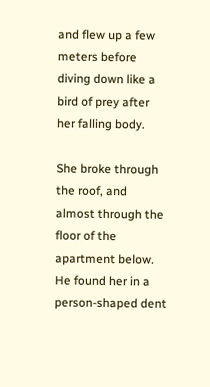and flew up a few meters before diving down like a bird of prey after her falling body.

She broke through the roof, and almost through the floor of the apartment below. He found her in a person-shaped dent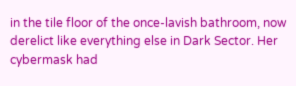in the tile floor of the once-lavish bathroom, now derelict like everything else in Dark Sector. Her cybermask had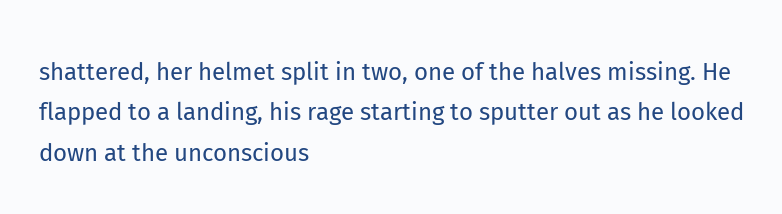shattered, her helmet split in two, one of the halves missing. He flapped to a landing, his rage starting to sputter out as he looked down at the unconscious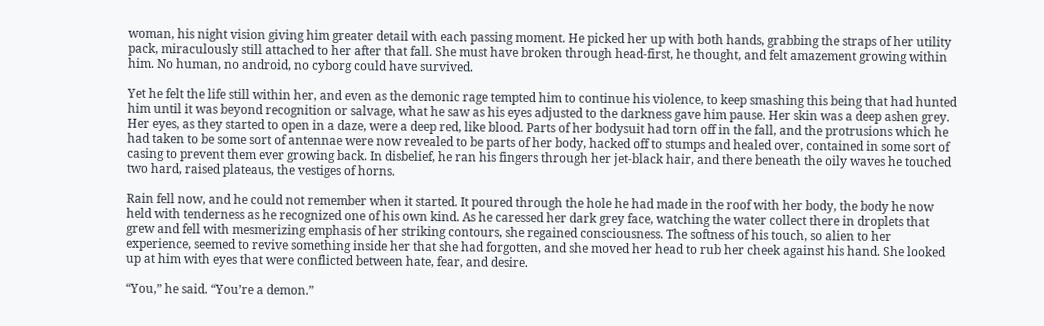woman, his night vision giving him greater detail with each passing moment. He picked her up with both hands, grabbing the straps of her utility pack, miraculously still attached to her after that fall. She must have broken through head-first, he thought, and felt amazement growing within him. No human, no android, no cyborg could have survived.

Yet he felt the life still within her, and even as the demonic rage tempted him to continue his violence, to keep smashing this being that had hunted him until it was beyond recognition or salvage, what he saw as his eyes adjusted to the darkness gave him pause. Her skin was a deep ashen grey. Her eyes, as they started to open in a daze, were a deep red, like blood. Parts of her bodysuit had torn off in the fall, and the protrusions which he had taken to be some sort of antennae were now revealed to be parts of her body, hacked off to stumps and healed over, contained in some sort of casing to prevent them ever growing back. In disbelief, he ran his fingers through her jet-black hair, and there beneath the oily waves he touched two hard, raised plateaus, the vestiges of horns.

Rain fell now, and he could not remember when it started. It poured through the hole he had made in the roof with her body, the body he now held with tenderness as he recognized one of his own kind. As he caressed her dark grey face, watching the water collect there in droplets that grew and fell with mesmerizing emphasis of her striking contours, she regained consciousness. The softness of his touch, so alien to her experience, seemed to revive something inside her that she had forgotten, and she moved her head to rub her cheek against his hand. She looked up at him with eyes that were conflicted between hate, fear, and desire.

“You,” he said. “You’re a demon.”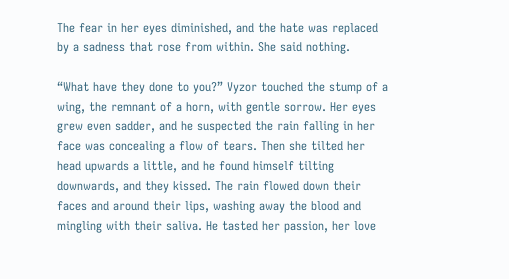The fear in her eyes diminished, and the hate was replaced by a sadness that rose from within. She said nothing.

“What have they done to you?” Vyzor touched the stump of a wing, the remnant of a horn, with gentle sorrow. Her eyes grew even sadder, and he suspected the rain falling in her face was concealing a flow of tears. Then she tilted her head upwards a little, and he found himself tilting downwards, and they kissed. The rain flowed down their faces and around their lips, washing away the blood and mingling with their saliva. He tasted her passion, her love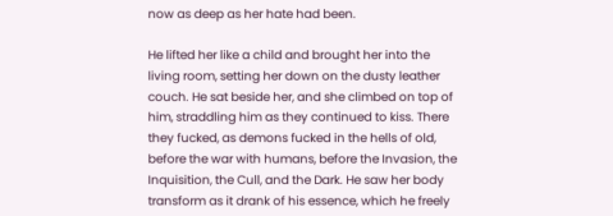now as deep as her hate had been.

He lifted her like a child and brought her into the living room, setting her down on the dusty leather couch. He sat beside her, and she climbed on top of him, straddling him as they continued to kiss. There they fucked, as demons fucked in the hells of old, before the war with humans, before the Invasion, the Inquisition, the Cull, and the Dark. He saw her body transform as it drank of his essence, which he freely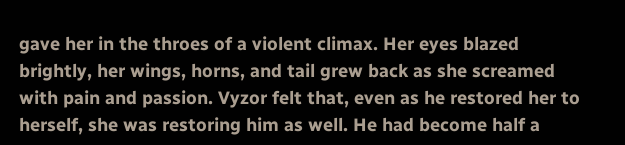gave her in the throes of a violent climax. Her eyes blazed brightly, her wings, horns, and tail grew back as she screamed with pain and passion. Vyzor felt that, even as he restored her to herself, she was restoring him as well. He had become half a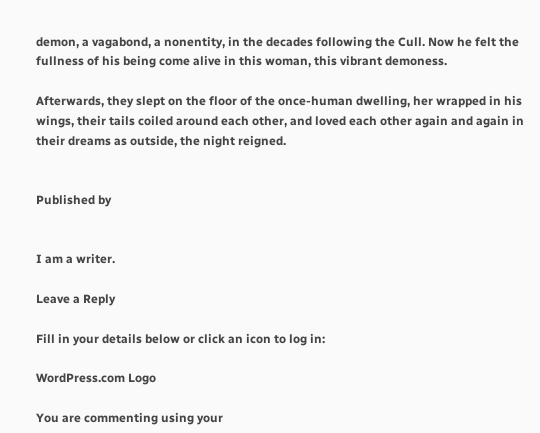demon, a vagabond, a nonentity, in the decades following the Cull. Now he felt the fullness of his being come alive in this woman, this vibrant demoness.

Afterwards, they slept on the floor of the once-human dwelling, her wrapped in his wings, their tails coiled around each other, and loved each other again and again in their dreams as outside, the night reigned.


Published by


I am a writer.

Leave a Reply

Fill in your details below or click an icon to log in:

WordPress.com Logo

You are commenting using your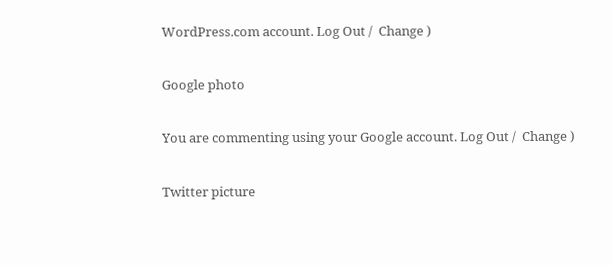WordPress.com account. Log Out /  Change )

Google photo

You are commenting using your Google account. Log Out /  Change )

Twitter picture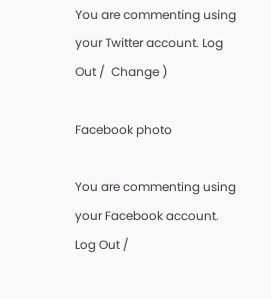You are commenting using your Twitter account. Log Out /  Change )

Facebook photo

You are commenting using your Facebook account. Log Out /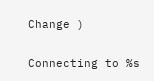Change )

Connecting to %s